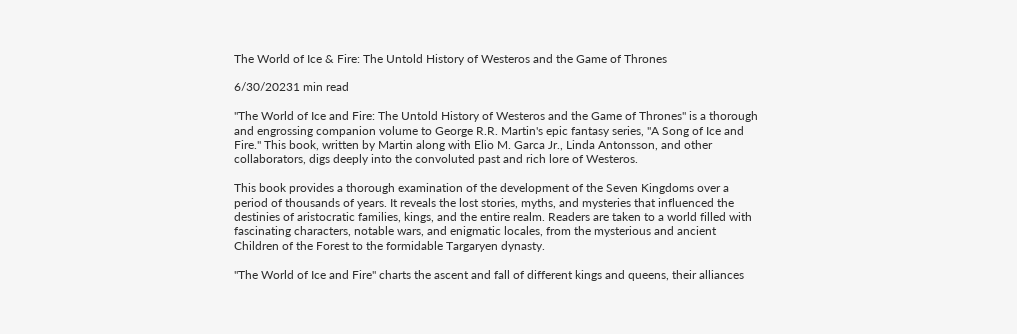The World of Ice & Fire: The Untold History of Westeros and the Game of Thrones

6/30/20231 min read

"The World of Ice and Fire: The Untold History of Westeros and the Game of Thrones" is a thorough and engrossing companion volume to George R.R. Martin's epic fantasy series, "A Song of Ice and Fire." This book, written by Martin along with Elio M. Garca Jr., Linda Antonsson, and other collaborators, digs deeply into the convoluted past and rich lore of Westeros.

This book provides a thorough examination of the development of the Seven Kingdoms over a period of thousands of years. It reveals the lost stories, myths, and mysteries that influenced the destinies of aristocratic families, kings, and the entire realm. Readers are taken to a world filled with fascinating characters, notable wars, and enigmatic locales, from the mysterious and ancient Children of the Forest to the formidable Targaryen dynasty.

"The World of Ice and Fire" charts the ascent and fall of different kings and queens, their alliances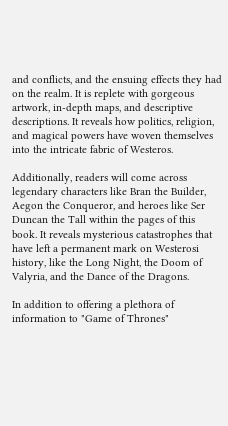and conflicts, and the ensuing effects they had on the realm. It is replete with gorgeous artwork, in-depth maps, and descriptive descriptions. It reveals how politics, religion, and magical powers have woven themselves into the intricate fabric of Westeros.

Additionally, readers will come across legendary characters like Bran the Builder, Aegon the Conqueror, and heroes like Ser Duncan the Tall within the pages of this book. It reveals mysterious catastrophes that have left a permanent mark on Westerosi history, like the Long Night, the Doom of Valyria, and the Dance of the Dragons.

In addition to offering a plethora of information to "Game of Thrones"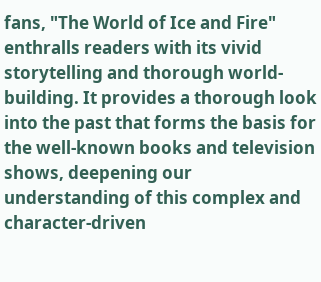fans, "The World of Ice and Fire" enthralls readers with its vivid storytelling and thorough world-building. It provides a thorough look into the past that forms the basis for the well-known books and television shows, deepening our understanding of this complex and character-driven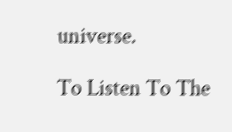universe.

To Listen To The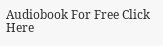Audiobook For Free Click Here